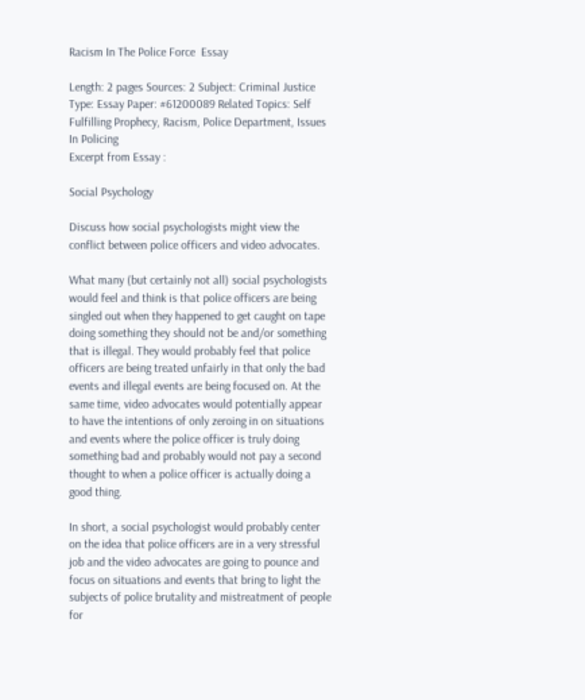Racism In The Police Force  Essay

Length: 2 pages Sources: 2 Subject: Criminal Justice Type: Essay Paper: #61200089 Related Topics: Self Fulfilling Prophecy, Racism, Police Department, Issues In Policing
Excerpt from Essay :

Social Psychology

Discuss how social psychologists might view the conflict between police officers and video advocates.

What many (but certainly not all) social psychologists would feel and think is that police officers are being singled out when they happened to get caught on tape doing something they should not be and/or something that is illegal. They would probably feel that police officers are being treated unfairly in that only the bad events and illegal events are being focused on. At the same time, video advocates would potentially appear to have the intentions of only zeroing in on situations and events where the police officer is truly doing something bad and probably would not pay a second thought to when a police officer is actually doing a good thing.

In short, a social psychologist would probably center on the idea that police officers are in a very stressful job and the video advocates are going to pounce and focus on situations and events that bring to light the subjects of police brutality and mistreatment of people for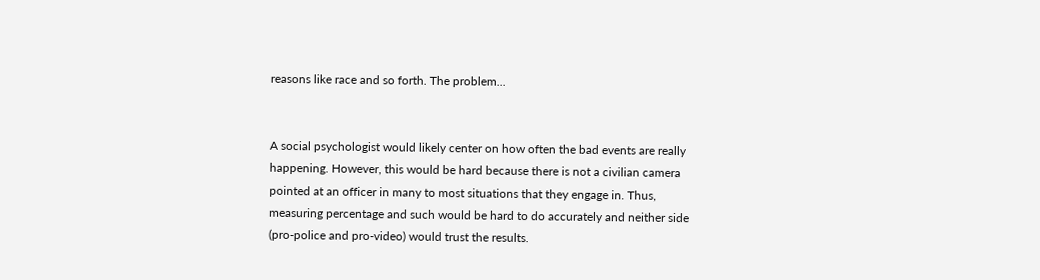reasons like race and so forth. The problem...


A social psychologist would likely center on how often the bad events are really happening. However, this would be hard because there is not a civilian camera pointed at an officer in many to most situations that they engage in. Thus, measuring percentage and such would be hard to do accurately and neither side (pro-police and pro-video) would trust the results.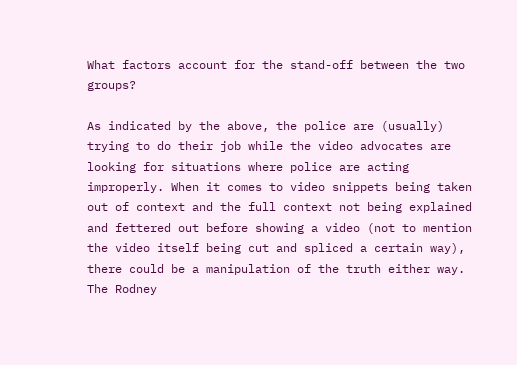What factors account for the stand-off between the two groups?

As indicated by the above, the police are (usually) trying to do their job while the video advocates are looking for situations where police are acting improperly. When it comes to video snippets being taken out of context and the full context not being explained and fettered out before showing a video (not to mention the video itself being cut and spliced a certain way), there could be a manipulation of the truth either way. The Rodney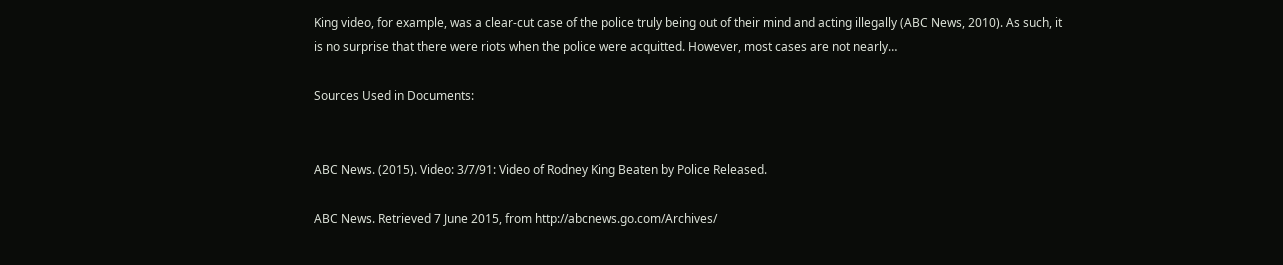King video, for example, was a clear-cut case of the police truly being out of their mind and acting illegally (ABC News, 2010). As such, it is no surprise that there were riots when the police were acquitted. However, most cases are not nearly…

Sources Used in Documents:


ABC News. (2015). Video: 3/7/91: Video of Rodney King Beaten by Police Released.

ABC News. Retrieved 7 June 2015, from http://abcnews.go.com/Archives/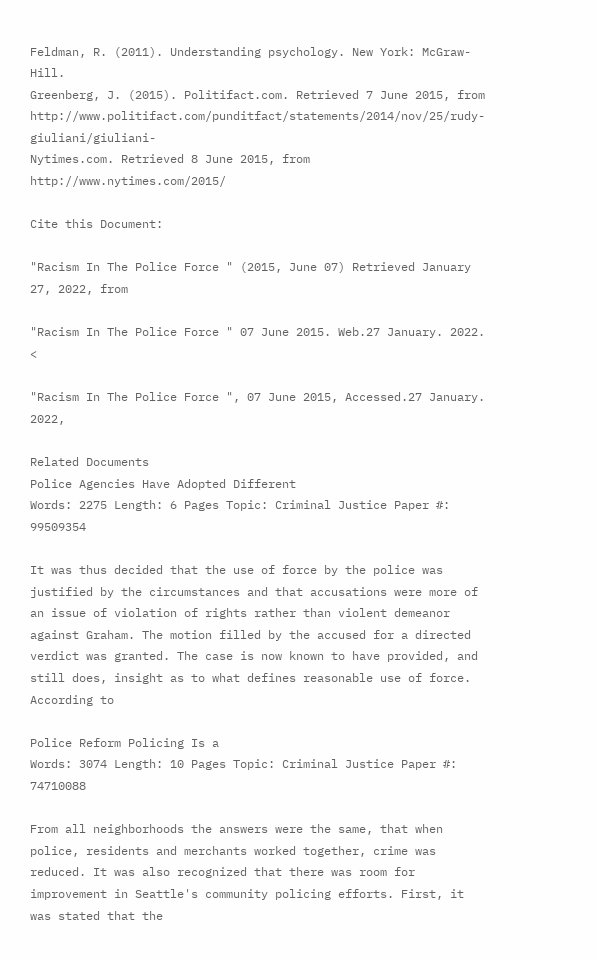Feldman, R. (2011). Understanding psychology. New York: McGraw-Hill.
Greenberg, J. (2015). Politifact.com. Retrieved 7 June 2015, from http://www.politifact.com/punditfact/statements/2014/nov/25/rudy-giuliani/giuliani-
Nytimes.com. Retrieved 8 June 2015, from http://www.nytimes.com/2015/

Cite this Document:

"Racism In The Police Force " (2015, June 07) Retrieved January 27, 2022, from

"Racism In The Police Force " 07 June 2015. Web.27 January. 2022. <

"Racism In The Police Force ", 07 June 2015, Accessed.27 January. 2022,

Related Documents
Police Agencies Have Adopted Different
Words: 2275 Length: 6 Pages Topic: Criminal Justice Paper #: 99509354

It was thus decided that the use of force by the police was justified by the circumstances and that accusations were more of an issue of violation of rights rather than violent demeanor against Graham. The motion filled by the accused for a directed verdict was granted. The case is now known to have provided, and still does, insight as to what defines reasonable use of force. According to

Police Reform Policing Is a
Words: 3074 Length: 10 Pages Topic: Criminal Justice Paper #: 74710088

From all neighborhoods the answers were the same, that when police, residents and merchants worked together, crime was reduced. It was also recognized that there was room for improvement in Seattle's community policing efforts. First, it was stated that the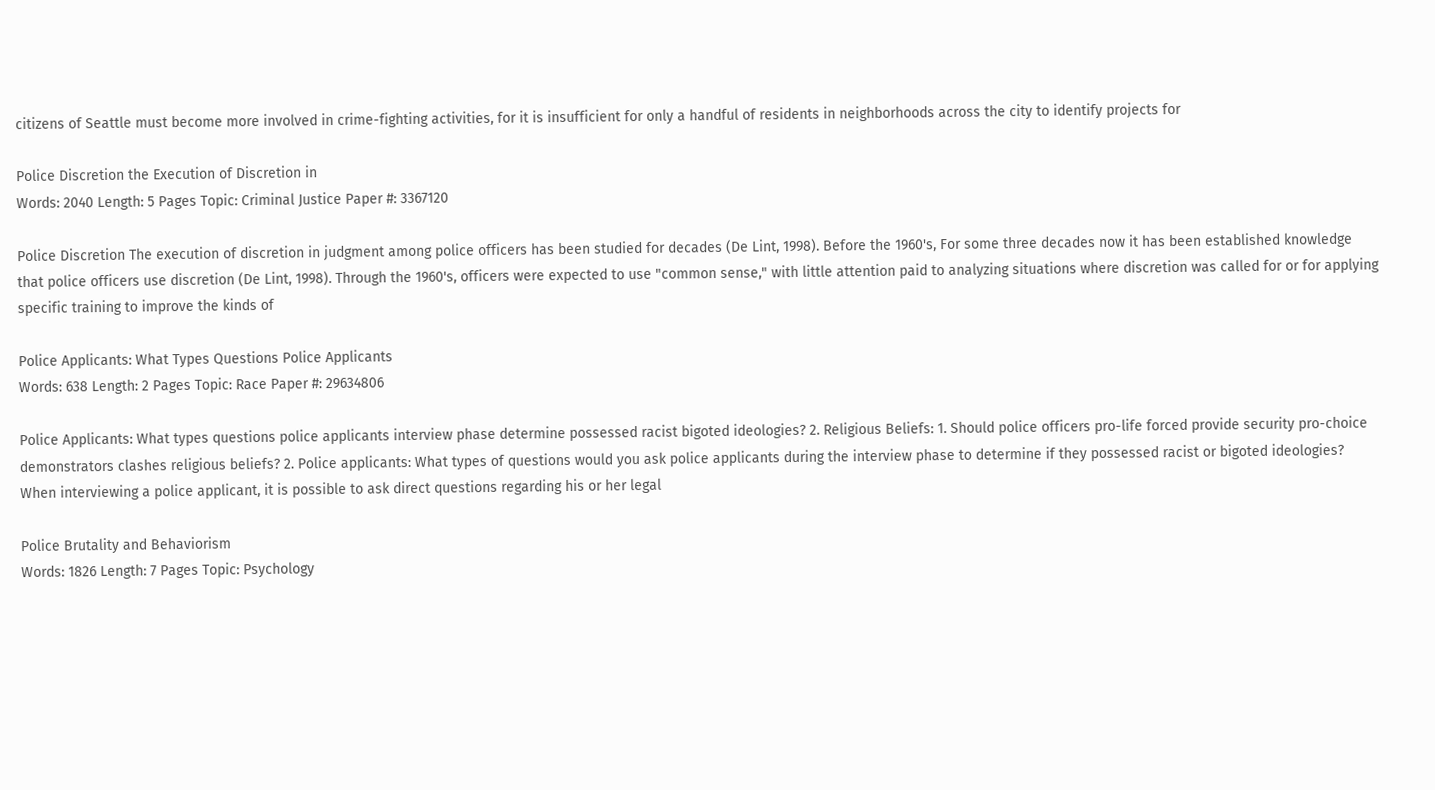citizens of Seattle must become more involved in crime-fighting activities, for it is insufficient for only a handful of residents in neighborhoods across the city to identify projects for

Police Discretion the Execution of Discretion in
Words: 2040 Length: 5 Pages Topic: Criminal Justice Paper #: 3367120

Police Discretion The execution of discretion in judgment among police officers has been studied for decades (De Lint, 1998). Before the 1960's, For some three decades now it has been established knowledge that police officers use discretion (De Lint, 1998). Through the 1960's, officers were expected to use "common sense," with little attention paid to analyzing situations where discretion was called for or for applying specific training to improve the kinds of

Police Applicants: What Types Questions Police Applicants
Words: 638 Length: 2 Pages Topic: Race Paper #: 29634806

Police Applicants: What types questions police applicants interview phase determine possessed racist bigoted ideologies? 2. Religious Beliefs: 1. Should police officers pro-life forced provide security pro-choice demonstrators clashes religious beliefs? 2. Police applicants: What types of questions would you ask police applicants during the interview phase to determine if they possessed racist or bigoted ideologies? When interviewing a police applicant, it is possible to ask direct questions regarding his or her legal

Police Brutality and Behaviorism
Words: 1826 Length: 7 Pages Topic: Psychology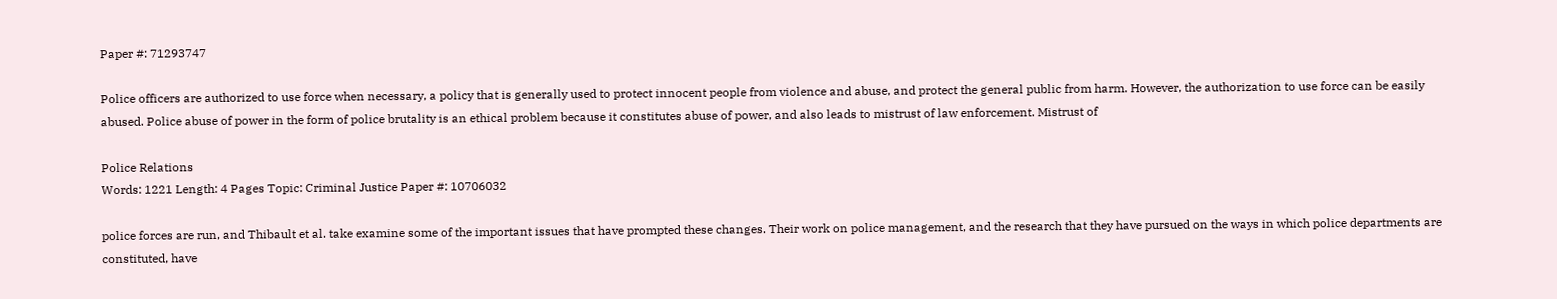Paper #: 71293747

Police officers are authorized to use force when necessary, a policy that is generally used to protect innocent people from violence and abuse, and protect the general public from harm. However, the authorization to use force can be easily abused. Police abuse of power in the form of police brutality is an ethical problem because it constitutes abuse of power, and also leads to mistrust of law enforcement. Mistrust of

Police Relations
Words: 1221 Length: 4 Pages Topic: Criminal Justice Paper #: 10706032

police forces are run, and Thibault et al. take examine some of the important issues that have prompted these changes. Their work on police management, and the research that they have pursued on the ways in which police departments are constituted, have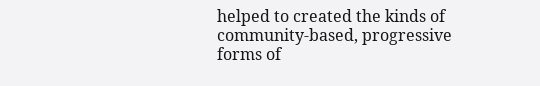helped to created the kinds of community-based, progressive forms of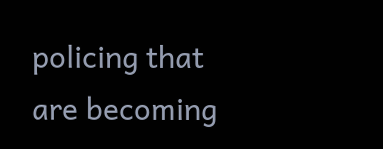policing that are becoming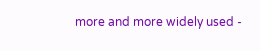more and more widely used -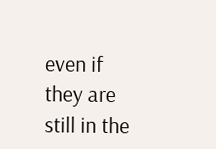even if they are still in the